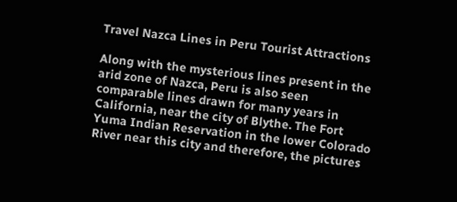Travel Nazca Lines in Peru Tourist Attractions

Along with the mysterious lines present in the arid zone of Nazca, Peru is also seen comparable lines drawn for many years in California, near the city of Blythe. The Fort Yuma Indian Reservation in the lower Colorado River near this city and therefore, the pictures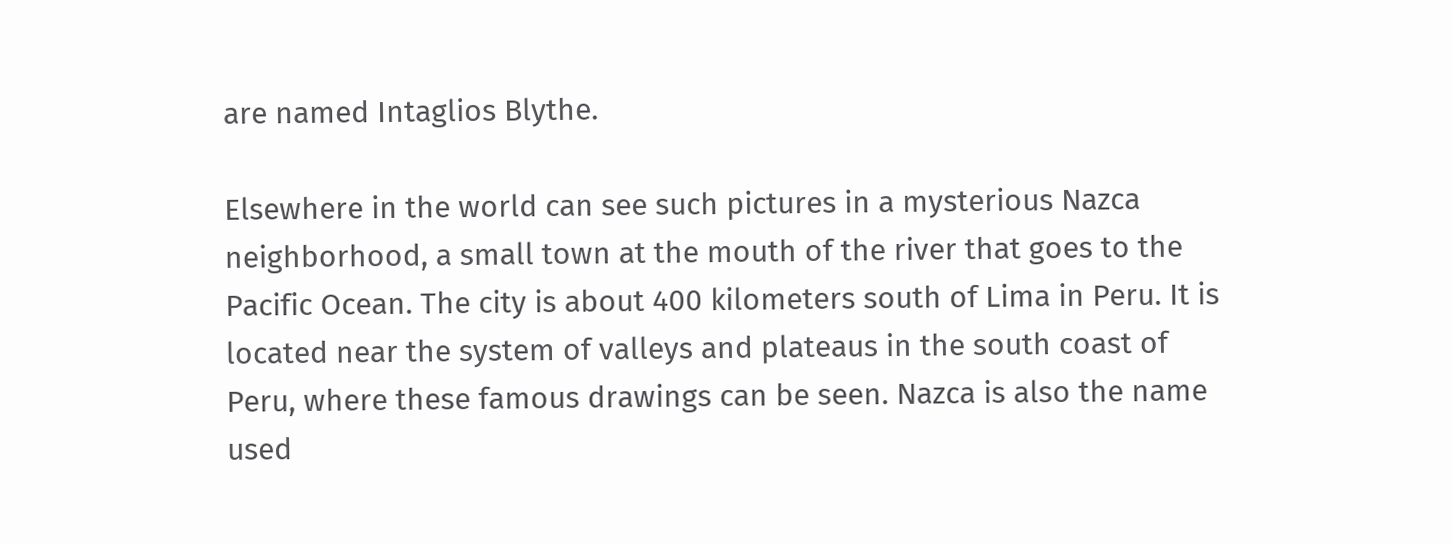are named Intaglios Blythe.

Elsewhere in the world can see such pictures in a mysterious Nazca neighborhood, a small town at the mouth of the river that goes to the Pacific Ocean. The city is about 400 kilometers south of Lima in Peru. It is located near the system of valleys and plateaus in the south coast of Peru, where these famous drawings can be seen. Nazca is also the name used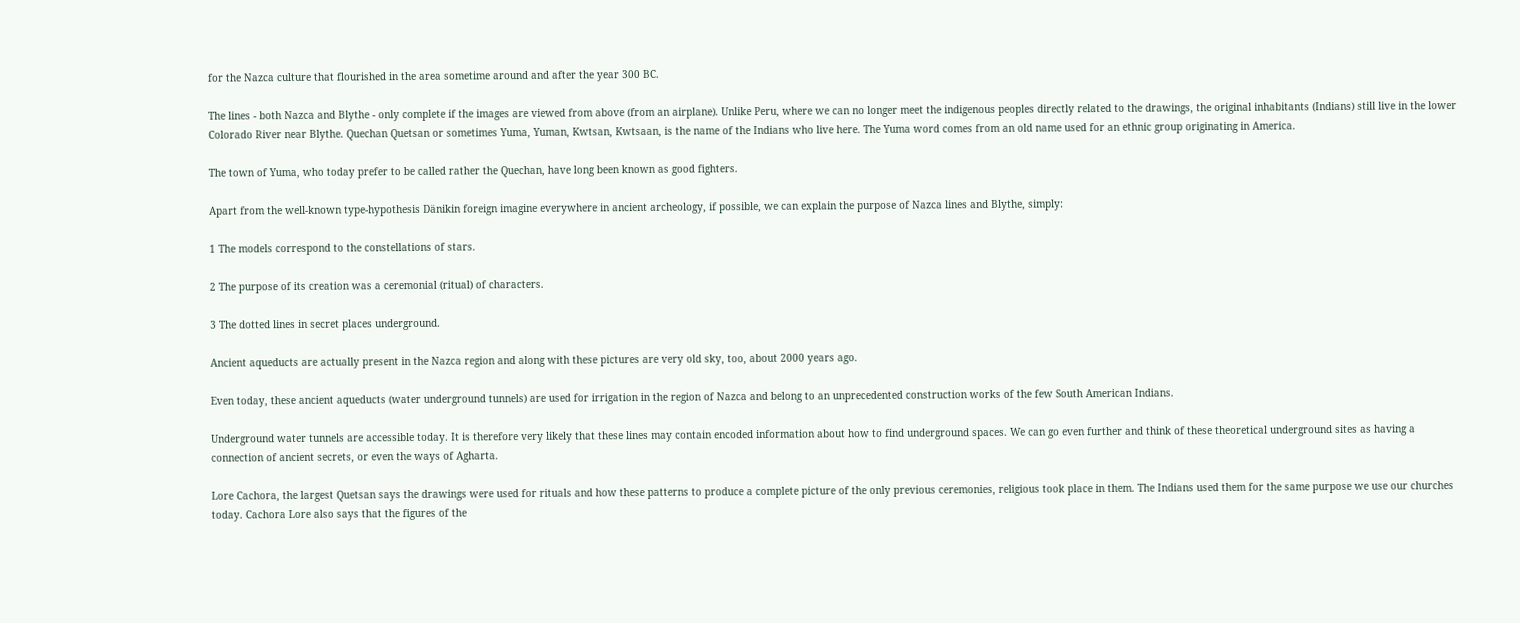for the Nazca culture that flourished in the area sometime around and after the year 300 BC.

The lines - both Nazca and Blythe - only complete if the images are viewed from above (from an airplane). Unlike Peru, where we can no longer meet the indigenous peoples directly related to the drawings, the original inhabitants (Indians) still live in the lower Colorado River near Blythe. Quechan Quetsan or sometimes Yuma, Yuman, Kwtsan, Kwtsaan, is the name of the Indians who live here. The Yuma word comes from an old name used for an ethnic group originating in America.

The town of Yuma, who today prefer to be called rather the Quechan, have long been known as good fighters.

Apart from the well-known type-hypothesis Dänikin foreign imagine everywhere in ancient archeology, if possible, we can explain the purpose of Nazca lines and Blythe, simply:

1 The models correspond to the constellations of stars.

2 The purpose of its creation was a ceremonial (ritual) of characters.

3 The dotted lines in secret places underground.

Ancient aqueducts are actually present in the Nazca region and along with these pictures are very old sky, too, about 2000 years ago.

Even today, these ancient aqueducts (water underground tunnels) are used for irrigation in the region of Nazca and belong to an unprecedented construction works of the few South American Indians.

Underground water tunnels are accessible today. It is therefore very likely that these lines may contain encoded information about how to find underground spaces. We can go even further and think of these theoretical underground sites as having a connection of ancient secrets, or even the ways of Agharta.

Lore Cachora, the largest Quetsan says the drawings were used for rituals and how these patterns to produce a complete picture of the only previous ceremonies, religious took place in them. The Indians used them for the same purpose we use our churches today. Cachora Lore also says that the figures of the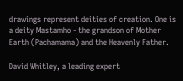drawings represent deities of creation. One is a deity Mastamho - the grandson of Mother Earth (Pachamama) and the Heavenly Father.

David Whitley, a leading expert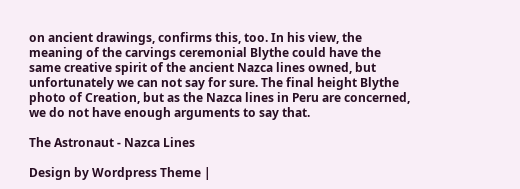on ancient drawings, confirms this, too. In his view, the meaning of the carvings ceremonial Blythe could have the same creative spirit of the ancient Nazca lines owned, but unfortunately we can not say for sure. The final height Blythe photo of Creation, but as the Nazca lines in Peru are concerned, we do not have enough arguments to say that.

The Astronaut - Nazca Lines

Design by Wordpress Theme |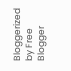Bloggerized by Free Blogger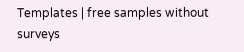Templates | free samples without surveys